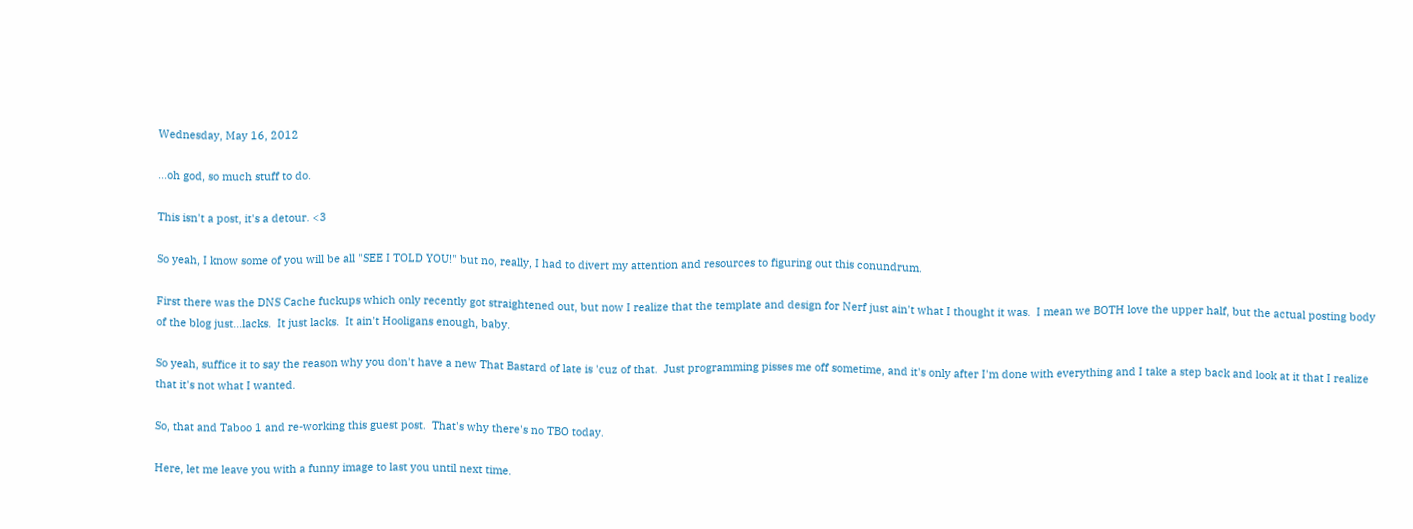Wednesday, May 16, 2012

...oh god, so much stuff to do.

This isn't a post, it's a detour. <3

So yeah, I know some of you will be all "SEE I TOLD YOU!" but no, really, I had to divert my attention and resources to figuring out this conundrum.

First there was the DNS Cache fuckups which only recently got straightened out, but now I realize that the template and design for Nerf just ain't what I thought it was.  I mean we BOTH love the upper half, but the actual posting body of the blog just...lacks.  It just lacks.  It ain't Hooligans enough, baby.

So yeah, suffice it to say the reason why you don't have a new That Bastard of late is 'cuz of that.  Just programming pisses me off sometime, and it's only after I'm done with everything and I take a step back and look at it that I realize that it's not what I wanted.

So, that and Taboo 1 and re-working this guest post.  That's why there's no TBO today.

Here, let me leave you with a funny image to last you until next time.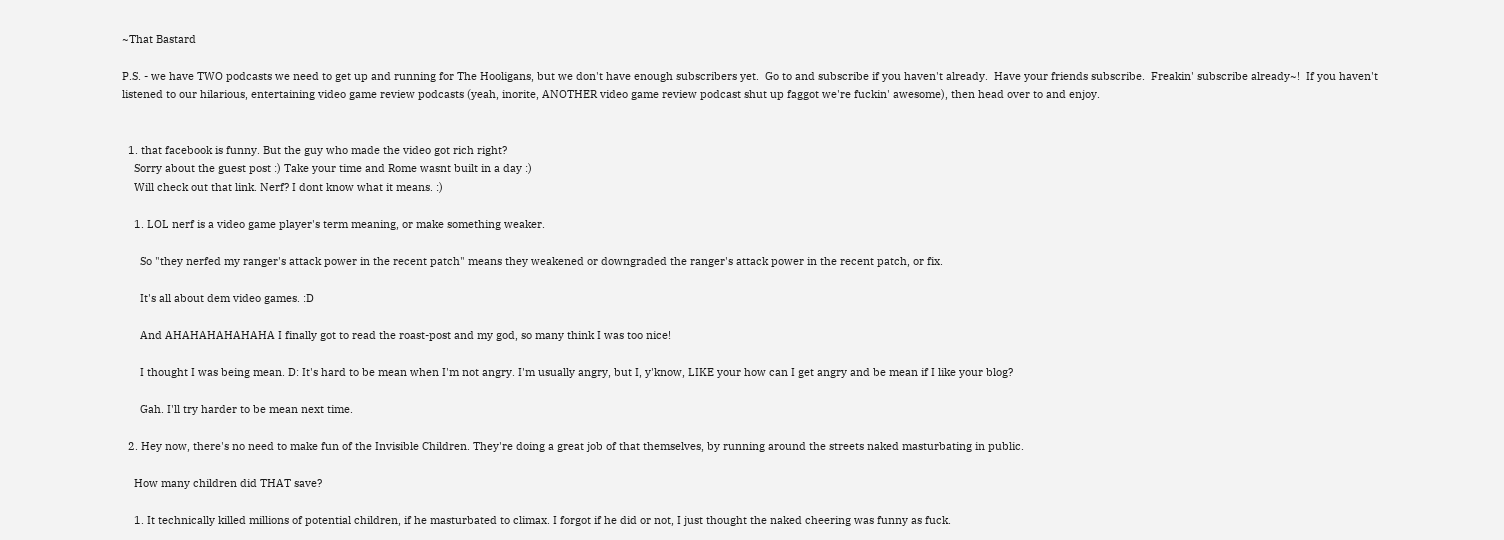~That Bastard

P.S. - we have TWO podcasts we need to get up and running for The Hooligans, but we don't have enough subscribers yet.  Go to and subscribe if you haven't already.  Have your friends subscribe.  Freakin' subscribe already~!  If you haven't listened to our hilarious, entertaining video game review podcasts (yeah, inorite, ANOTHER video game review podcast shut up faggot we're fuckin' awesome), then head over to and enjoy.


  1. that facebook is funny. But the guy who made the video got rich right?
    Sorry about the guest post :) Take your time and Rome wasnt built in a day :)
    Will check out that link. Nerf? I dont know what it means. :)

    1. LOL nerf is a video game player's term meaning, or make something weaker.

      So "they nerfed my ranger's attack power in the recent patch" means they weakened or downgraded the ranger's attack power in the recent patch, or fix.

      It's all about dem video games. :D

      And AHAHAHAHAHAHA I finally got to read the roast-post and my god, so many think I was too nice!

      I thought I was being mean. D: It's hard to be mean when I'm not angry. I'm usually angry, but I, y'know, LIKE your how can I get angry and be mean if I like your blog?

      Gah. I'll try harder to be mean next time.

  2. Hey now, there's no need to make fun of the Invisible Children. They're doing a great job of that themselves, by running around the streets naked masturbating in public.

    How many children did THAT save?

    1. It technically killed millions of potential children, if he masturbated to climax. I forgot if he did or not, I just thought the naked cheering was funny as fuck.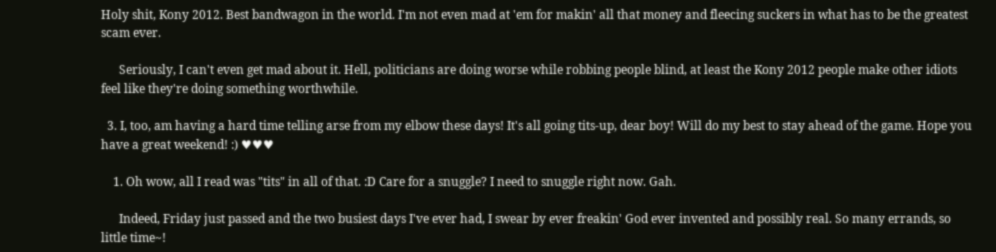Holy shit, Kony 2012. Best bandwagon in the world. I'm not even mad at 'em for makin' all that money and fleecing suckers in what has to be the greatest scam ever.

      Seriously, I can't even get mad about it. Hell, politicians are doing worse while robbing people blind, at least the Kony 2012 people make other idiots feel like they're doing something worthwhile.

  3. I, too, am having a hard time telling arse from my elbow these days! It's all going tits-up, dear boy! Will do my best to stay ahead of the game. Hope you have a great weekend! :) ♥♥♥

    1. Oh wow, all I read was "tits" in all of that. :D Care for a snuggle? I need to snuggle right now. Gah.

      Indeed, Friday just passed and the two busiest days I've ever had, I swear by ever freakin' God ever invented and possibly real. So many errands, so little time~!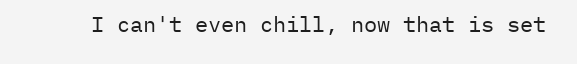I can't even chill, now that is set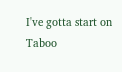I've gotta start on Taboo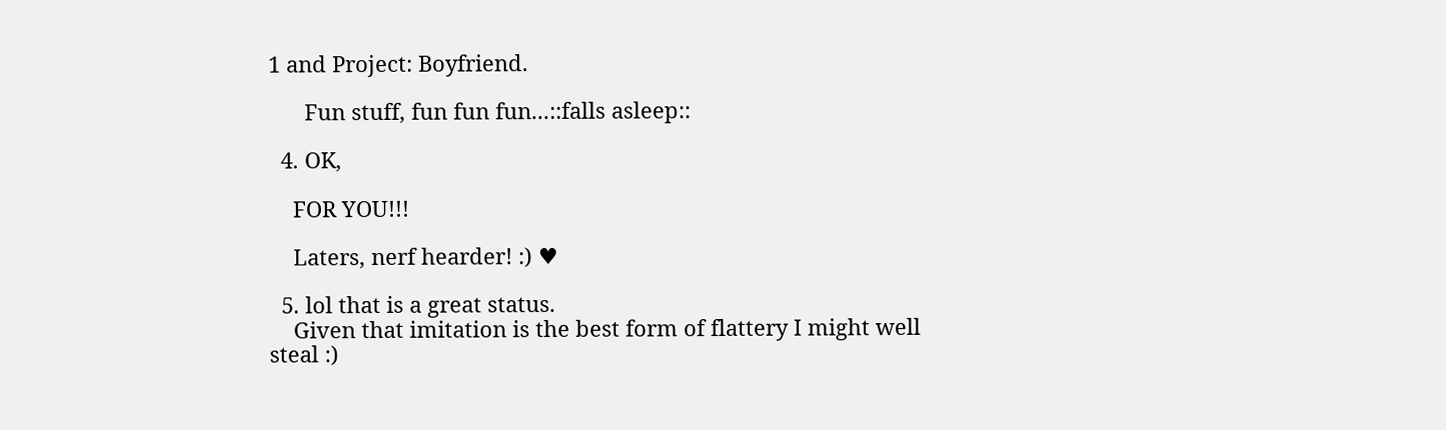1 and Project: Boyfriend.

      Fun stuff, fun fun fun...::falls asleep::

  4. OK,

    FOR YOU!!!

    Laters, nerf hearder! :) ♥

  5. lol that is a great status.
    Given that imitation is the best form of flattery I might well steal :)